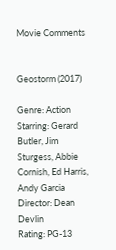Movie Comments


Geostorm (2017)

Genre: Action
Starring: Gerard Butler, Jim Sturgess, Abbie Cornish, Ed Harris, Andy Garcia
Director: Dean Devlin
Rating: PG-13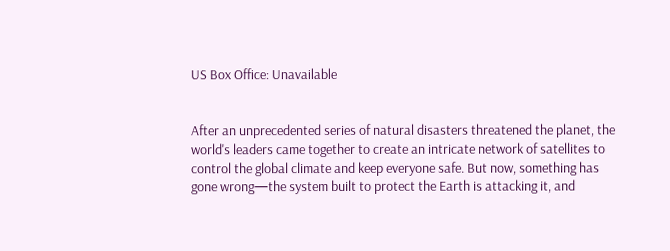US Box Office: Unavailable


After an unprecedented series of natural disasters threatened the planet, the world's leaders came together to create an intricate network of satellites to control the global climate and keep everyone safe. But now, something has gone wrong—the system built to protect the Earth is attacking it, and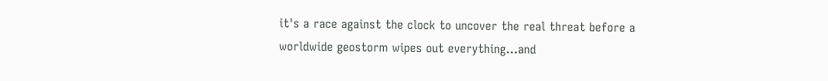it's a race against the clock to uncover the real threat before a worldwide geostorm wipes out everything...and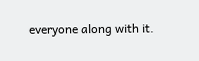everyone along with it.